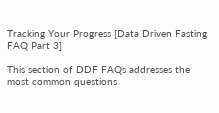Tracking Your Progress [Data Driven Fasting FAQ Part 3]

This section of DDF FAQs addresses the most common questions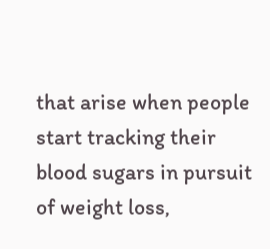that arise when people start tracking their blood sugars in pursuit of weight loss,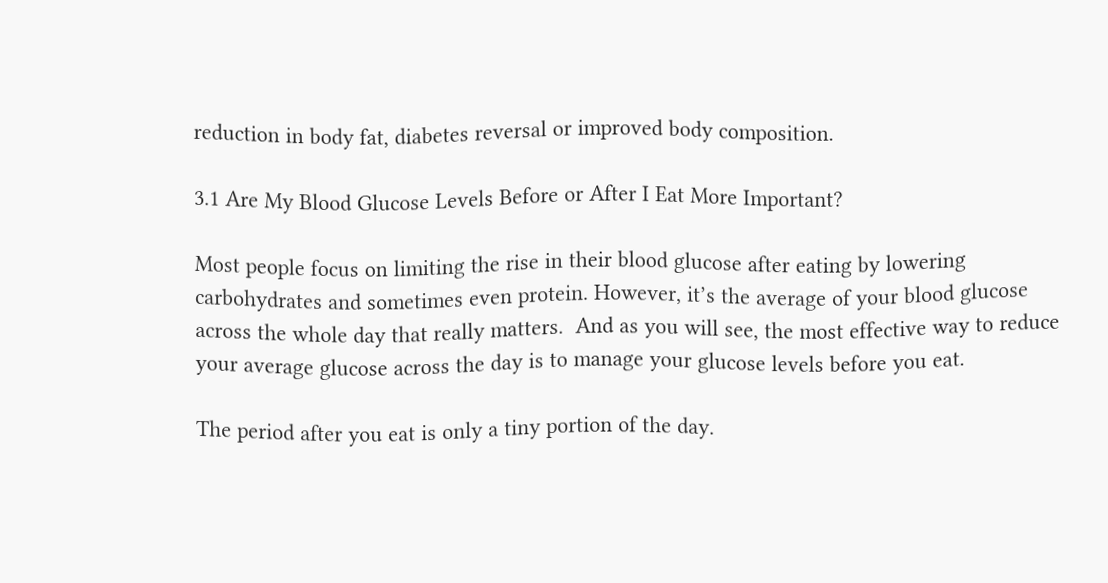reduction in body fat, diabetes reversal or improved body composition.

3.1 Are My Blood Glucose Levels Before or After I Eat More Important?

Most people focus on limiting the rise in their blood glucose after eating by lowering carbohydrates and sometimes even protein. However, it’s the average of your blood glucose across the whole day that really matters.  And as you will see, the most effective way to reduce your average glucose across the day is to manage your glucose levels before you eat.

The period after you eat is only a tiny portion of the day.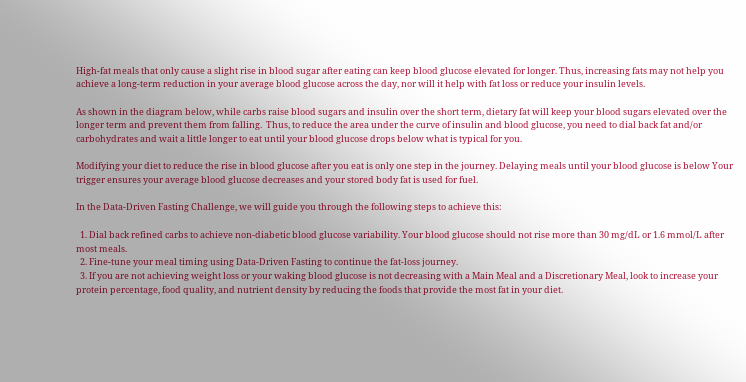High-fat meals that only cause a slight rise in blood sugar after eating can keep blood glucose elevated for longer. Thus, increasing fats may not help you achieve a long-term reduction in your average blood glucose across the day, nor will it help with fat loss or reduce your insulin levels.

As shown in the diagram below, while carbs raise blood sugars and insulin over the short term, dietary fat will keep your blood sugars elevated over the longer term and prevent them from falling.  Thus, to reduce the area under the curve of insulin and blood glucose, you need to dial back fat and/or carbohydrates and wait a little longer to eat until your blood glucose drops below what is typical for you.

Modifying your diet to reduce the rise in blood glucose after you eat is only one step in the journey. Delaying meals until your blood glucose is below Your trigger ensures your average blood glucose decreases and your stored body fat is used for fuel.

In the Data-Driven Fasting Challenge, we will guide you through the following steps to achieve this:

  1. Dial back refined carbs to achieve non-diabetic blood glucose variability. Your blood glucose should not rise more than 30 mg/dL or 1.6 mmol/L after most meals.
  2. Fine-tune your meal timing using Data-Driven Fasting to continue the fat-loss journey.
  3. If you are not achieving weight loss or your waking blood glucose is not decreasing with a Main Meal and a Discretionary Meal, look to increase your protein percentage, food quality, and nutrient density by reducing the foods that provide the most fat in your diet.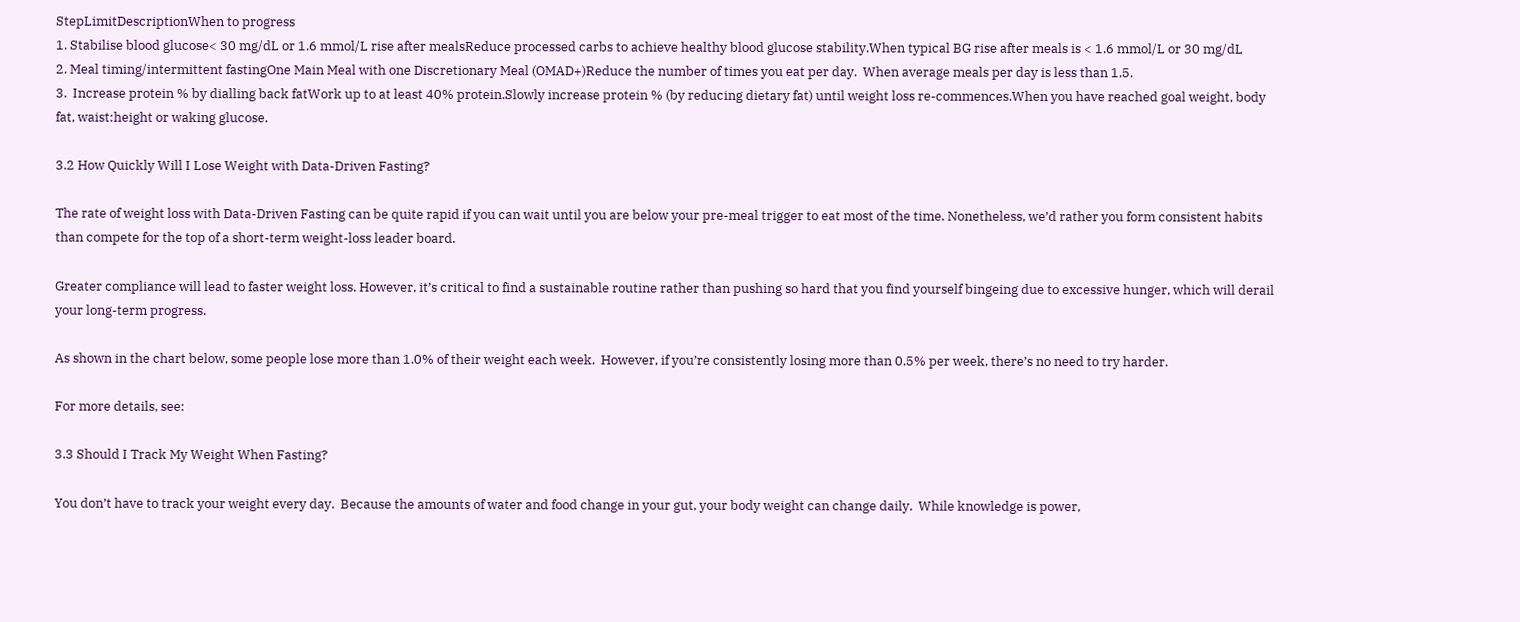StepLimitDescriptionWhen to progress
1. Stabilise blood glucose< 30 mg/dL or 1.6 mmol/L rise after mealsReduce processed carbs to achieve healthy blood glucose stability.When typical BG rise after meals is < 1.6 mmol/L or 30 mg/dL
2. Meal timing/intermittent fastingOne Main Meal with one Discretionary Meal (OMAD+)Reduce the number of times you eat per day.  When average meals per day is less than 1.5.
3.  Increase protein % by dialling back fatWork up to at least 40% protein.Slowly increase protein % (by reducing dietary fat) until weight loss re-commences.When you have reached goal weight, body fat, waist:height or waking glucose.

3.2 How Quickly Will I Lose Weight with Data-Driven Fasting?

The rate of weight loss with Data-Driven Fasting can be quite rapid if you can wait until you are below your pre-meal trigger to eat most of the time. Nonetheless, we’d rather you form consistent habits than compete for the top of a short-term weight-loss leader board.

Greater compliance will lead to faster weight loss. However, it’s critical to find a sustainable routine rather than pushing so hard that you find yourself bingeing due to excessive hunger, which will derail your long-term progress.

As shown in the chart below, some people lose more than 1.0% of their weight each week.  However, if you’re consistently losing more than 0.5% per week, there’s no need to try harder.

For more details, see:

3.3 Should I Track My Weight When Fasting?

You don’t have to track your weight every day.  Because the amounts of water and food change in your gut, your body weight can change daily.  While knowledge is power,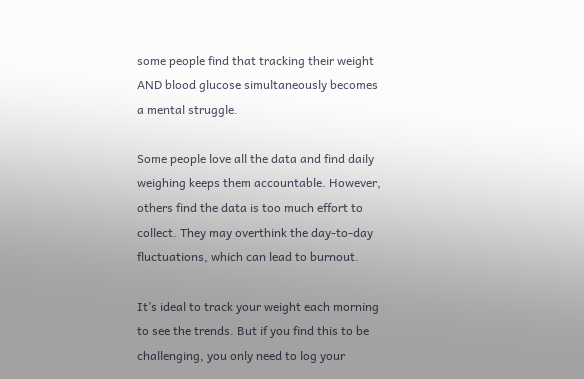some people find that tracking their weight AND blood glucose simultaneously becomes a mental struggle.

Some people love all the data and find daily weighing keeps them accountable. However, others find the data is too much effort to collect. They may overthink the day-to-day fluctuations, which can lead to burnout.

It’s ideal to track your weight each morning to see the trends. But if you find this to be challenging, you only need to log your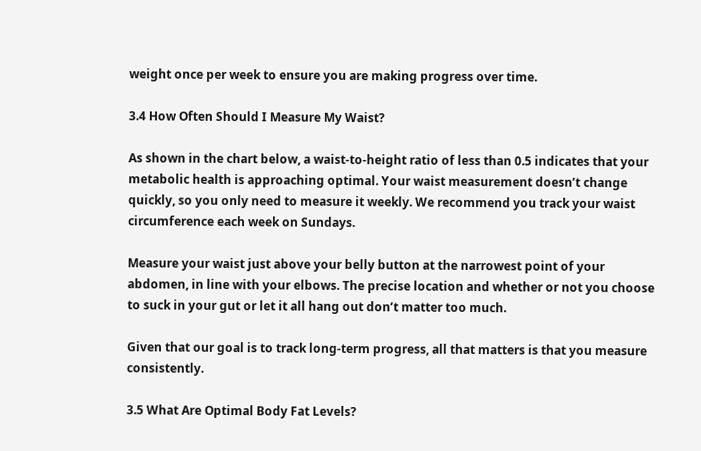weight once per week to ensure you are making progress over time.

3.4 How Often Should I Measure My Waist?

As shown in the chart below, a waist-to-height ratio of less than 0.5 indicates that your metabolic health is approaching optimal. Your waist measurement doesn’t change quickly, so you only need to measure it weekly. We recommend you track your waist circumference each week on Sundays.

Measure your waist just above your belly button at the narrowest point of your abdomen, in line with your elbows. The precise location and whether or not you choose to suck in your gut or let it all hang out don’t matter too much.

Given that our goal is to track long-term progress, all that matters is that you measure consistently.

3.5 What Are Optimal Body Fat Levels?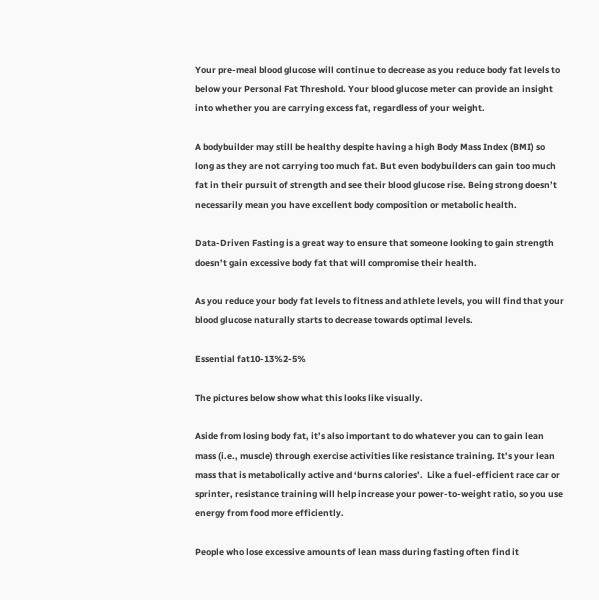Your pre-meal blood glucose will continue to decrease as you reduce body fat levels to below your Personal Fat Threshold. Your blood glucose meter can provide an insight into whether you are carrying excess fat, regardless of your weight.

A bodybuilder may still be healthy despite having a high Body Mass Index (BMI) so long as they are not carrying too much fat. But even bodybuilders can gain too much fat in their pursuit of strength and see their blood glucose rise. Being strong doesn’t necessarily mean you have excellent body composition or metabolic health.

Data-Driven Fasting is a great way to ensure that someone looking to gain strength doesn’t gain excessive body fat that will compromise their health.

As you reduce your body fat levels to fitness and athlete levels, you will find that your blood glucose naturally starts to decrease towards optimal levels.

Essential fat10-13%2-5%

The pictures below show what this looks like visually.

Aside from losing body fat, it’s also important to do whatever you can to gain lean mass (i.e., muscle) through exercise activities like resistance training. It’s your lean mass that is metabolically active and ‘burns calories’.  Like a fuel-efficient race car or sprinter, resistance training will help increase your power-to-weight ratio, so you use energy from food more efficiently.

People who lose excessive amounts of lean mass during fasting often find it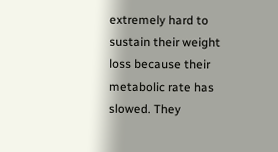extremely hard to sustain their weight loss because their metabolic rate has slowed. They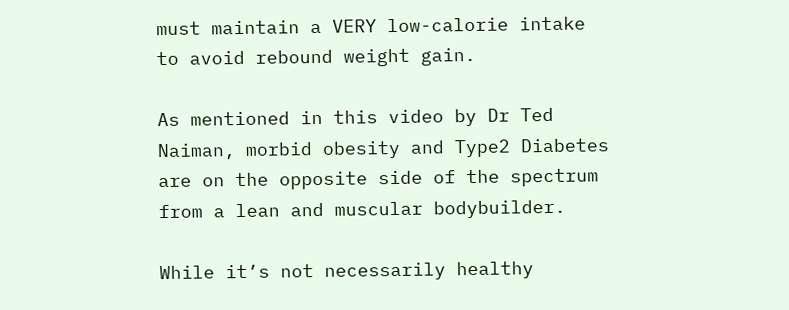must maintain a VERY low-calorie intake to avoid rebound weight gain.

As mentioned in this video by Dr Ted Naiman, morbid obesity and Type2 Diabetes are on the opposite side of the spectrum from a lean and muscular bodybuilder.

While it’s not necessarily healthy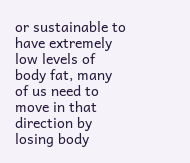or sustainable to have extremely low levels of body fat, many of us need to move in that direction by losing body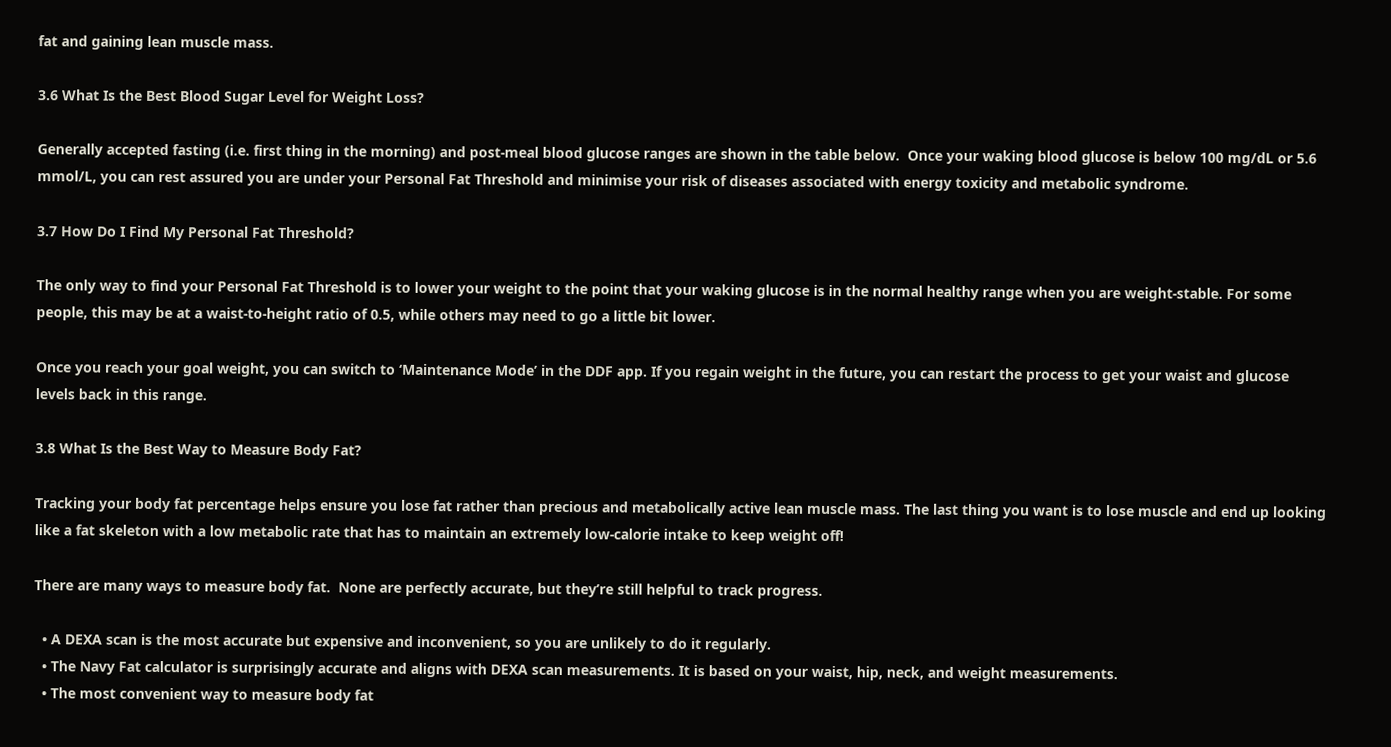fat and gaining lean muscle mass.

3.6 What Is the Best Blood Sugar Level for Weight Loss?

Generally accepted fasting (i.e. first thing in the morning) and post-meal blood glucose ranges are shown in the table below.  Once your waking blood glucose is below 100 mg/dL or 5.6 mmol/L, you can rest assured you are under your Personal Fat Threshold and minimise your risk of diseases associated with energy toxicity and metabolic syndrome.

3.7 How Do I Find My Personal Fat Threshold?

The only way to find your Personal Fat Threshold is to lower your weight to the point that your waking glucose is in the normal healthy range when you are weight-stable. For some people, this may be at a waist-to-height ratio of 0.5, while others may need to go a little bit lower.

Once you reach your goal weight, you can switch to ‘Maintenance Mode’ in the DDF app. If you regain weight in the future, you can restart the process to get your waist and glucose levels back in this range.

3.8 What Is the Best Way to Measure Body Fat?

Tracking your body fat percentage helps ensure you lose fat rather than precious and metabolically active lean muscle mass. The last thing you want is to lose muscle and end up looking like a fat skeleton with a low metabolic rate that has to maintain an extremely low-calorie intake to keep weight off!

There are many ways to measure body fat.  None are perfectly accurate, but they’re still helpful to track progress.

  • A DEXA scan is the most accurate but expensive and inconvenient, so you are unlikely to do it regularly.
  • The Navy Fat calculator is surprisingly accurate and aligns with DEXA scan measurements. It is based on your waist, hip, neck, and weight measurements.
  • The most convenient way to measure body fat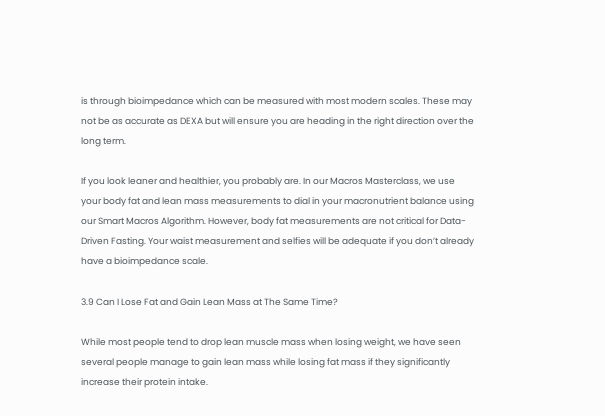is through bioimpedance which can be measured with most modern scales. These may not be as accurate as DEXA but will ensure you are heading in the right direction over the long term.

If you look leaner and healthier, you probably are. In our Macros Masterclass, we use your body fat and lean mass measurements to dial in your macronutrient balance using our Smart Macros Algorithm. However, body fat measurements are not critical for Data-Driven Fasting. Your waist measurement and selfies will be adequate if you don’t already have a bioimpedance scale.

3.9 Can I Lose Fat and Gain Lean Mass at The Same Time?

While most people tend to drop lean muscle mass when losing weight, we have seen several people manage to gain lean mass while losing fat mass if they significantly increase their protein intake.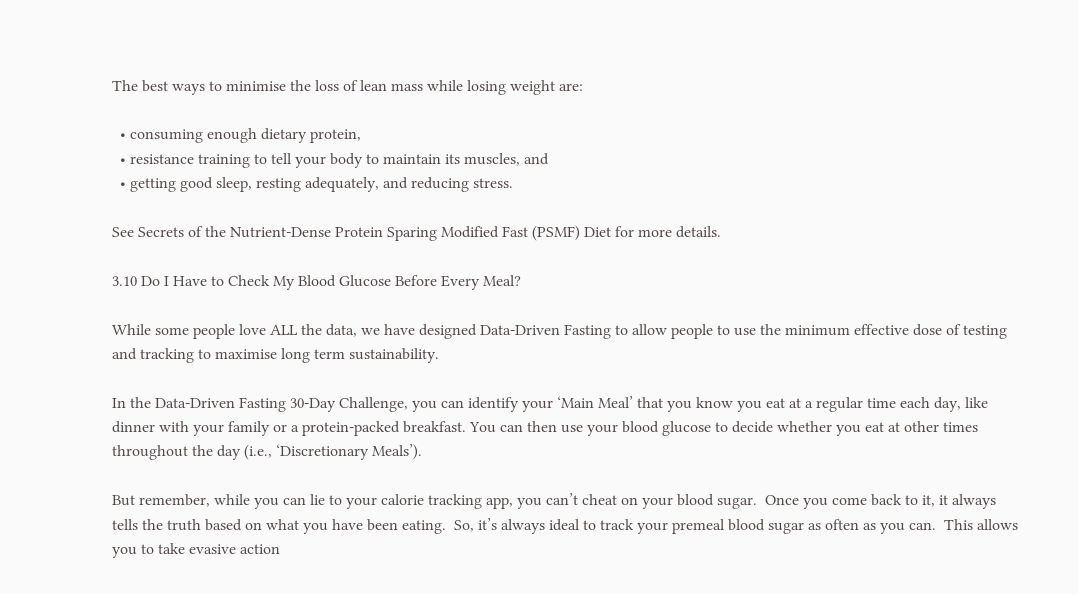The best ways to minimise the loss of lean mass while losing weight are:

  • consuming enough dietary protein,
  • resistance training to tell your body to maintain its muscles, and
  • getting good sleep, resting adequately, and reducing stress.

See Secrets of the Nutrient-Dense Protein Sparing Modified Fast (PSMF) Diet for more details.

3.10 Do I Have to Check My Blood Glucose Before Every Meal?

While some people love ALL the data, we have designed Data-Driven Fasting to allow people to use the minimum effective dose of testing and tracking to maximise long term sustainability.

In the Data-Driven Fasting 30-Day Challenge, you can identify your ‘Main Meal’ that you know you eat at a regular time each day, like dinner with your family or a protein-packed breakfast. You can then use your blood glucose to decide whether you eat at other times throughout the day (i.e., ‘Discretionary Meals’).

But remember, while you can lie to your calorie tracking app, you can’t cheat on your blood sugar.  Once you come back to it, it always tells the truth based on what you have been eating.  So, it’s always ideal to track your premeal blood sugar as often as you can.  This allows you to take evasive action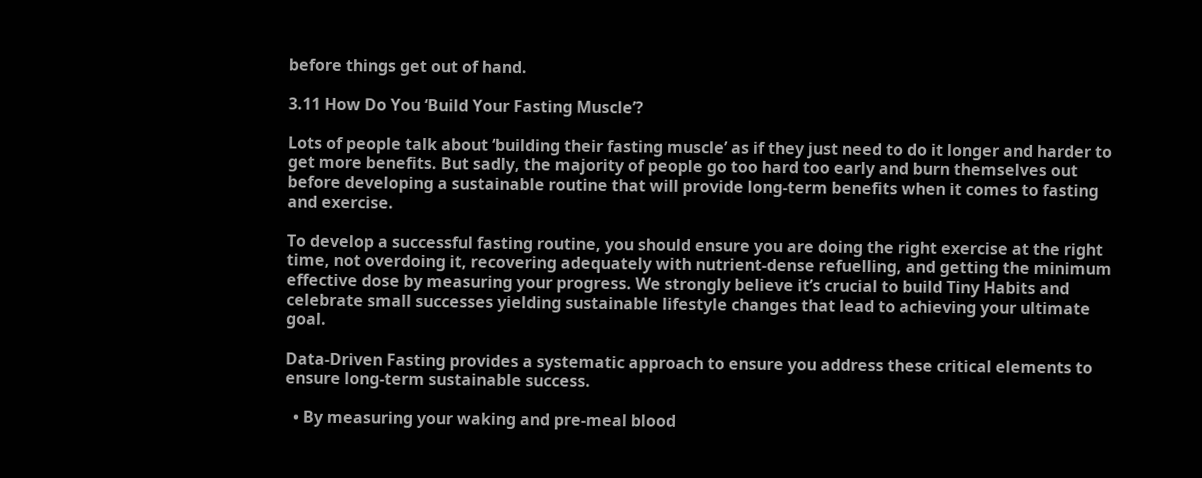before things get out of hand.

3.11 How Do You ‘Build Your Fasting Muscle’?

Lots of people talk about ‘building their fasting muscle’ as if they just need to do it longer and harder to get more benefits. But sadly, the majority of people go too hard too early and burn themselves out before developing a sustainable routine that will provide long-term benefits when it comes to fasting and exercise.

To develop a successful fasting routine, you should ensure you are doing the right exercise at the right time, not overdoing it, recovering adequately with nutrient-dense refuelling, and getting the minimum effective dose by measuring your progress. We strongly believe it’s crucial to build Tiny Habits and celebrate small successes yielding sustainable lifestyle changes that lead to achieving your ultimate goal.

Data-Driven Fasting provides a systematic approach to ensure you address these critical elements to ensure long-term sustainable success.

  • By measuring your waking and pre-meal blood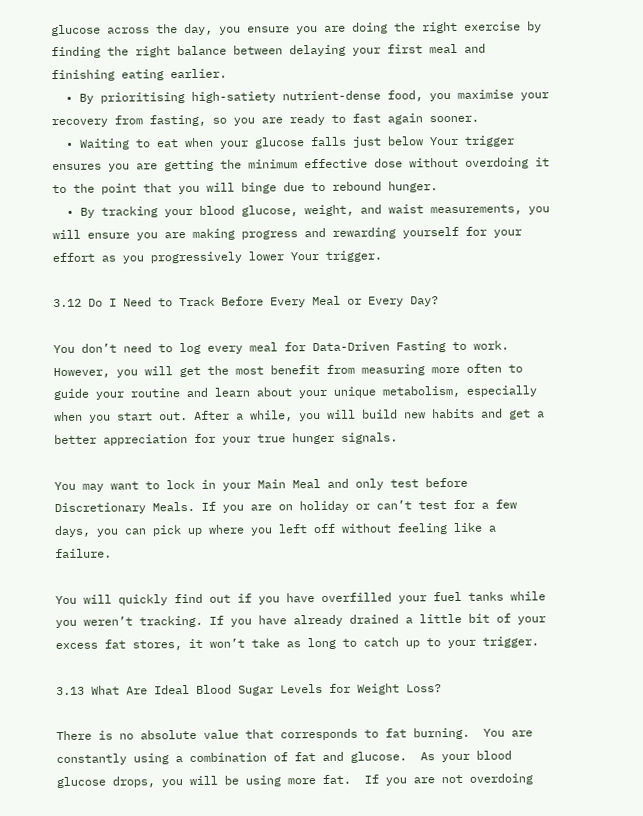glucose across the day, you ensure you are doing the right exercise by finding the right balance between delaying your first meal and finishing eating earlier.
  • By prioritising high-satiety nutrient-dense food, you maximise your recovery from fasting, so you are ready to fast again sooner.
  • Waiting to eat when your glucose falls just below Your trigger ensures you are getting the minimum effective dose without overdoing it to the point that you will binge due to rebound hunger.
  • By tracking your blood glucose, weight, and waist measurements, you will ensure you are making progress and rewarding yourself for your effort as you progressively lower Your trigger.

3.12 Do I Need to Track Before Every Meal or Every Day?

You don’t need to log every meal for Data-Driven Fasting to work. However, you will get the most benefit from measuring more often to guide your routine and learn about your unique metabolism, especially when you start out. After a while, you will build new habits and get a better appreciation for your true hunger signals.

You may want to lock in your Main Meal and only test before Discretionary Meals. If you are on holiday or can’t test for a few days, you can pick up where you left off without feeling like a failure.

You will quickly find out if you have overfilled your fuel tanks while you weren’t tracking. If you have already drained a little bit of your excess fat stores, it won’t take as long to catch up to your trigger.

3.13 What Are Ideal Blood Sugar Levels for Weight Loss?

There is no absolute value that corresponds to fat burning.  You are constantly using a combination of fat and glucose.  As your blood glucose drops, you will be using more fat.  If you are not overdoing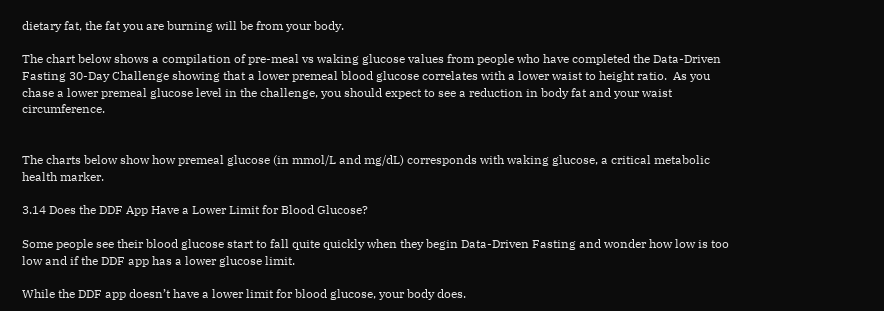dietary fat, the fat you are burning will be from your body.

The chart below shows a compilation of pre-meal vs waking glucose values from people who have completed the Data-Driven Fasting 30-Day Challenge showing that a lower premeal blood glucose correlates with a lower waist to height ratio.  As you chase a lower premeal glucose level in the challenge, you should expect to see a reduction in body fat and your waist circumference.


The charts below show how premeal glucose (in mmol/L and mg/dL) corresponds with waking glucose, a critical metabolic health marker.

3.14 Does the DDF App Have a Lower Limit for Blood Glucose?

Some people see their blood glucose start to fall quite quickly when they begin Data-Driven Fasting and wonder how low is too low and if the DDF app has a lower glucose limit.

While the DDF app doesn’t have a lower limit for blood glucose, your body does.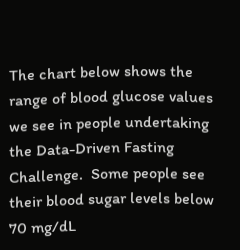The chart below shows the range of blood glucose values we see in people undertaking the Data-Driven Fasting Challenge.  Some people see their blood sugar levels below 70 mg/dL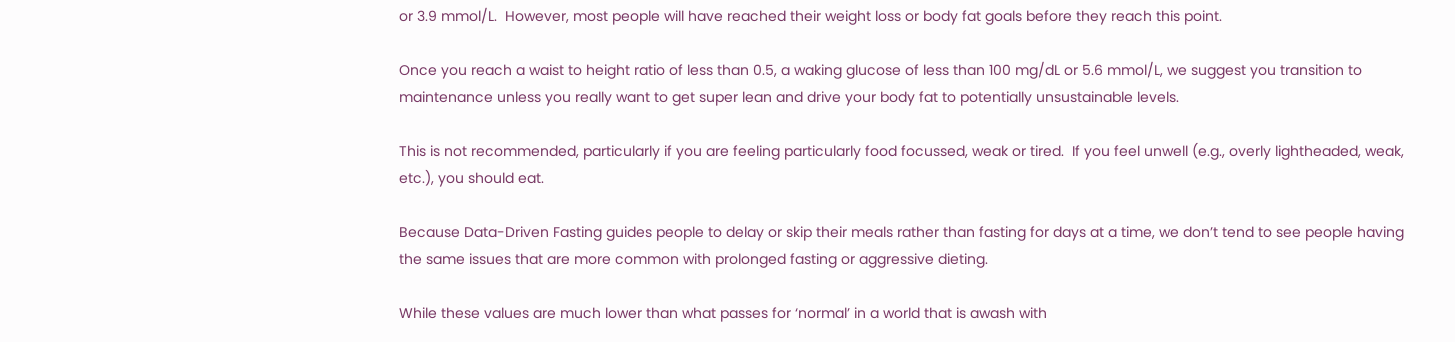or 3.9 mmol/L.  However, most people will have reached their weight loss or body fat goals before they reach this point.

Once you reach a waist to height ratio of less than 0.5, a waking glucose of less than 100 mg/dL or 5.6 mmol/L, we suggest you transition to maintenance unless you really want to get super lean and drive your body fat to potentially unsustainable levels.

This is not recommended, particularly if you are feeling particularly food focussed, weak or tired.  If you feel unwell (e.g., overly lightheaded, weak, etc.), you should eat.

Because Data-Driven Fasting guides people to delay or skip their meals rather than fasting for days at a time, we don’t tend to see people having the same issues that are more common with prolonged fasting or aggressive dieting.

While these values are much lower than what passes for ‘normal’ in a world that is awash with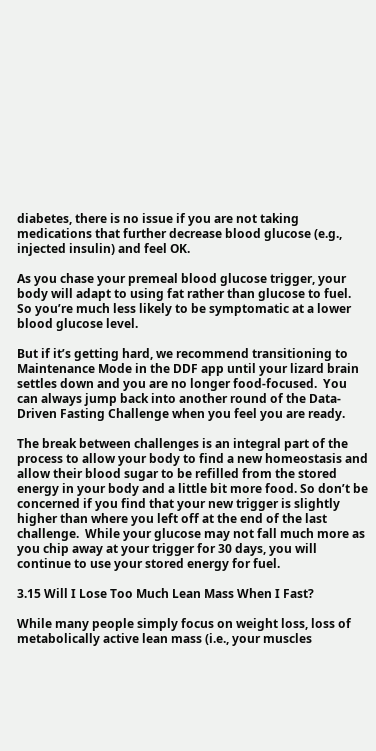diabetes, there is no issue if you are not taking medications that further decrease blood glucose (e.g., injected insulin) and feel OK.

As you chase your premeal blood glucose trigger, your body will adapt to using fat rather than glucose to fuel.  So you’re much less likely to be symptomatic at a lower blood glucose level.

But if it’s getting hard, we recommend transitioning to Maintenance Mode in the DDF app until your lizard brain settles down and you are no longer food-focused.  You can always jump back into another round of the Data-Driven Fasting Challenge when you feel you are ready.

The break between challenges is an integral part of the process to allow your body to find a new homeostasis and allow their blood sugar to be refilled from the stored energy in your body and a little bit more food. So don’t be concerned if you find that your new trigger is slightly higher than where you left off at the end of the last challenge.  While your glucose may not fall much more as you chip away at your trigger for 30 days, you will continue to use your stored energy for fuel.

3.15 Will I Lose Too Much Lean Mass When I Fast?

While many people simply focus on weight loss, loss of metabolically active lean mass (i.e., your muscles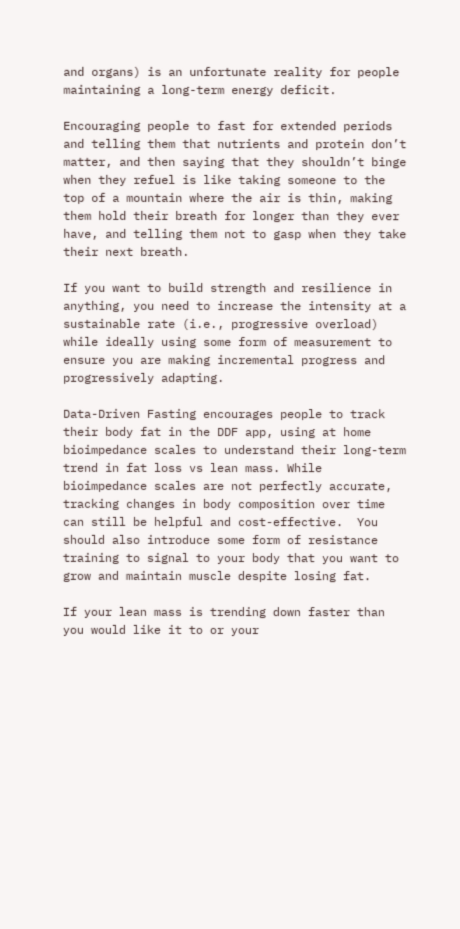and organs) is an unfortunate reality for people maintaining a long-term energy deficit.

Encouraging people to fast for extended periods and telling them that nutrients and protein don’t matter, and then saying that they shouldn’t binge when they refuel is like taking someone to the top of a mountain where the air is thin, making them hold their breath for longer than they ever have, and telling them not to gasp when they take their next breath.

If you want to build strength and resilience in anything, you need to increase the intensity at a sustainable rate (i.e., progressive overload) while ideally using some form of measurement to ensure you are making incremental progress and progressively adapting.

Data-Driven Fasting encourages people to track their body fat in the DDF app, using at home bioimpedance scales to understand their long-term trend in fat loss vs lean mass. While bioimpedance scales are not perfectly accurate, tracking changes in body composition over time can still be helpful and cost-effective.  You should also introduce some form of resistance training to signal to your body that you want to grow and maintain muscle despite losing fat.

If your lean mass is trending down faster than you would like it to or your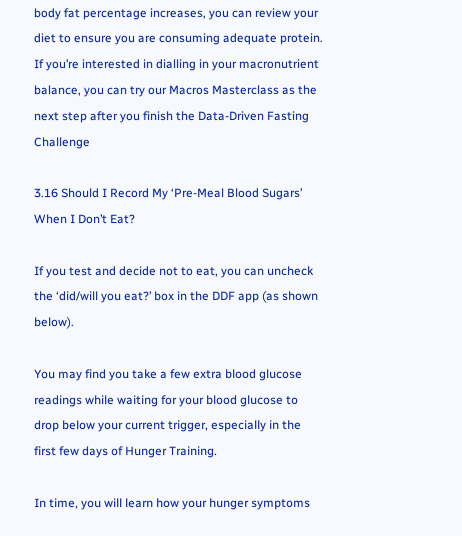body fat percentage increases, you can review your diet to ensure you are consuming adequate protein.  If you’re interested in dialling in your macronutrient balance, you can try our Macros Masterclass as the next step after you finish the Data-Driven Fasting Challenge

3.16 Should I Record My ‘Pre-Meal Blood Sugars’ When I Don’t Eat?

If you test and decide not to eat, you can uncheck the ‘did/will you eat?’ box in the DDF app (as shown below).

You may find you take a few extra blood glucose readings while waiting for your blood glucose to drop below your current trigger, especially in the first few days of Hunger Training.

In time, you will learn how your hunger symptoms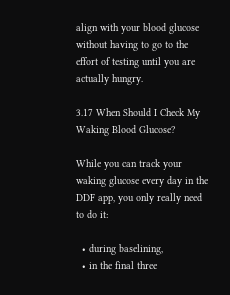align with your blood glucose without having to go to the effort of testing until you are actually hungry.

3.17 When Should I Check My Waking Blood Glucose?

While you can track your waking glucose every day in the DDF app, you only really need to do it:

  • during baselining,
  • in the final three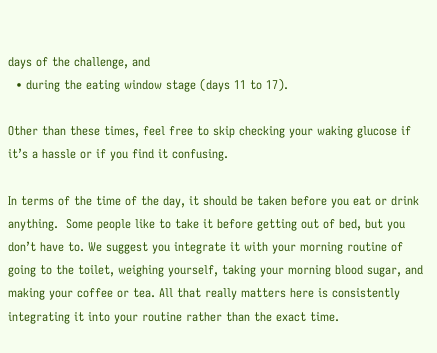days of the challenge, and
  • during the eating window stage (days 11 to 17).

Other than these times, feel free to skip checking your waking glucose if it’s a hassle or if you find it confusing.

In terms of the time of the day, it should be taken before you eat or drink anything.  Some people like to take it before getting out of bed, but you don’t have to. We suggest you integrate it with your morning routine of going to the toilet, weighing yourself, taking your morning blood sugar, and making your coffee or tea. All that really matters here is consistently integrating it into your routine rather than the exact time.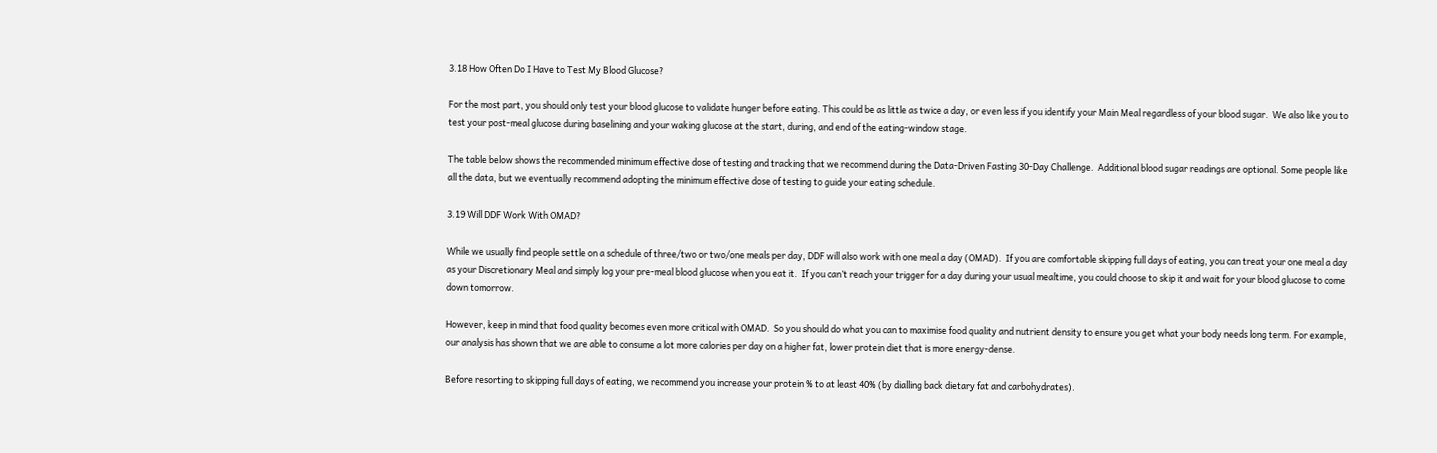3.18 How Often Do I Have to Test My Blood Glucose?

For the most part, you should only test your blood glucose to validate hunger before eating. This could be as little as twice a day, or even less if you identify your Main Meal regardless of your blood sugar.  We also like you to test your post-meal glucose during baselining and your waking glucose at the start, during, and end of the eating-window stage.

The table below shows the recommended minimum effective dose of testing and tracking that we recommend during the Data-Driven Fasting 30-Day Challenge.  Additional blood sugar readings are optional. Some people like all the data, but we eventually recommend adopting the minimum effective dose of testing to guide your eating schedule.

3.19 Will DDF Work With OMAD?

While we usually find people settle on a schedule of three/two or two/one meals per day, DDF will also work with one meal a day (OMAD).  If you are comfortable skipping full days of eating, you can treat your one meal a day as your Discretionary Meal and simply log your pre-meal blood glucose when you eat it.  If you can’t reach your trigger for a day during your usual mealtime, you could choose to skip it and wait for your blood glucose to come down tomorrow.

However, keep in mind that food quality becomes even more critical with OMAD.  So you should do what you can to maximise food quality and nutrient density to ensure you get what your body needs long term. For example, our analysis has shown that we are able to consume a lot more calories per day on a higher fat, lower protein diet that is more energy-dense.

Before resorting to skipping full days of eating, we recommend you increase your protein % to at least 40% (by dialling back dietary fat and carbohydrates).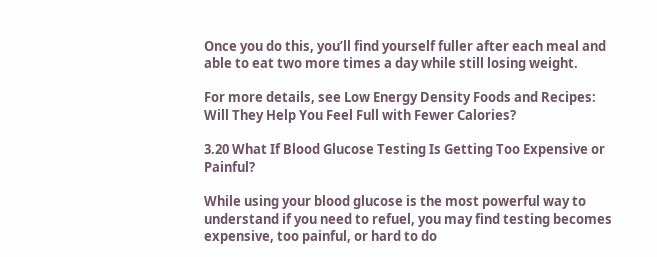Once you do this, you’ll find yourself fuller after each meal and able to eat two more times a day while still losing weight.

For more details, see Low Energy Density Foods and Recipes: Will They Help You Feel Full with Fewer Calories?

3.20 What If Blood Glucose Testing Is Getting Too Expensive or Painful?

While using your blood glucose is the most powerful way to understand if you need to refuel, you may find testing becomes expensive, too painful, or hard to do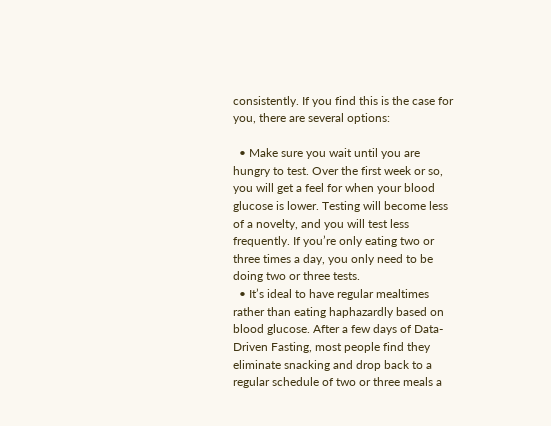consistently. If you find this is the case for you, there are several options:

  • Make sure you wait until you are hungry to test. Over the first week or so, you will get a feel for when your blood glucose is lower. Testing will become less of a novelty, and you will test less frequently. If you’re only eating two or three times a day, you only need to be doing two or three tests.
  • It’s ideal to have regular mealtimes rather than eating haphazardly based on blood glucose. After a few days of Data-Driven Fasting, most people find they eliminate snacking and drop back to a regular schedule of two or three meals a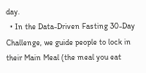day.
  • In the Data-Driven Fasting 30-Day Challenge, we guide people to lock in their Main Meal (the meal you eat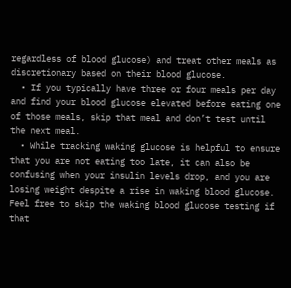regardless of blood glucose) and treat other meals as discretionary based on their blood glucose.
  • If you typically have three or four meals per day and find your blood glucose elevated before eating one of those meals, skip that meal and don’t test until the next meal.
  • While tracking waking glucose is helpful to ensure that you are not eating too late, it can also be confusing when your insulin levels drop, and you are losing weight despite a rise in waking blood glucose. Feel free to skip the waking blood glucose testing if that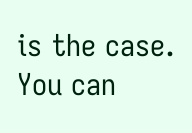is the case. You can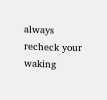always recheck your waking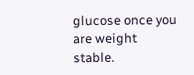glucose once you are weight stable.